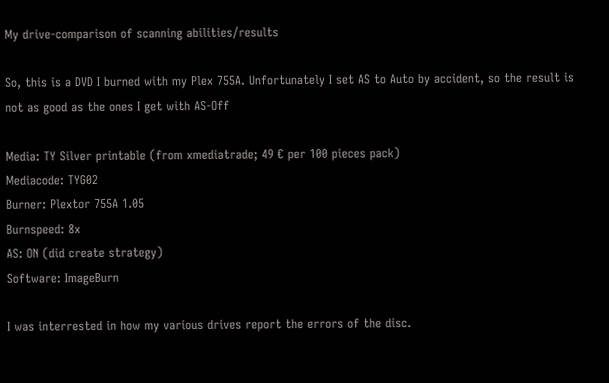My drive-comparison of scanning abilities/results

So, this is a DVD I burned with my Plex 755A. Unfortunately I set AS to Auto by accident, so the result is not as good as the ones I get with AS-Off

Media: TY Silver printable (from xmediatrade; 49 € per 100 pieces pack)
Mediacode: TYG02
Burner: Plextor 755A 1.05
Burnspeed: 8x
AS: ON (did create strategy)
Software: ImageBurn

I was interrested in how my various drives report the errors of the disc.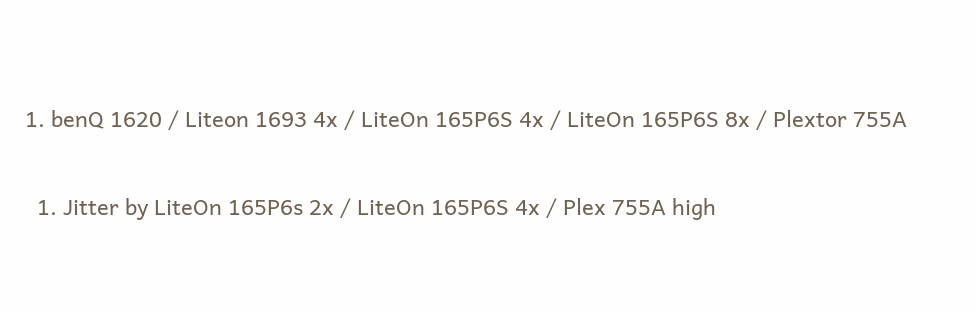1. benQ 1620 / Liteon 1693 4x / LiteOn 165P6S 4x / LiteOn 165P6S 8x / Plextor 755A

  1. Jitter by LiteOn 165P6s 2x / LiteOn 165P6S 4x / Plex 755A high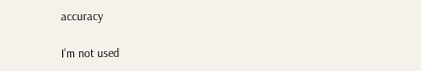accuracy

I’m not used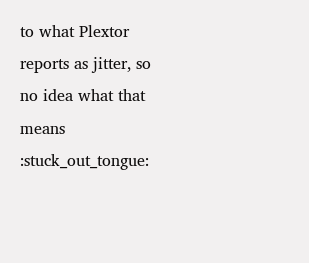to what Plextor reports as jitter, so no idea what that means :stuck_out_tongue: